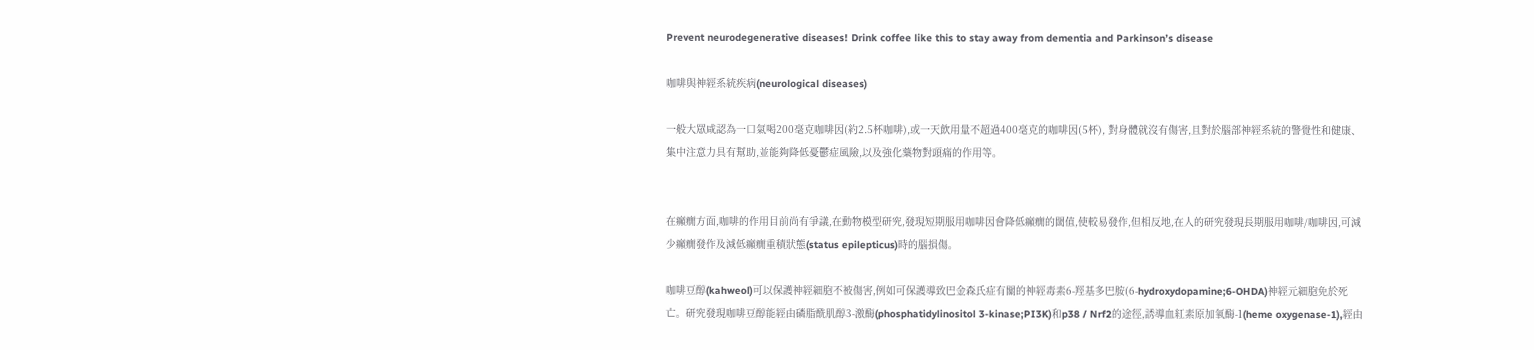Prevent neurodegenerative diseases! Drink coffee like this to stay away from dementia and Parkinson’s disease

咖啡與神經系統疾病(neurological diseases)

一般大眾咸認為一口氣喝200毫克咖啡因(約2.5杯咖啡),或一天飲用量不超過400毫克的咖啡因(5杯), 對身體就沒有傷害,且對於腦部神經系統的警覺性和健康、集中注意力具有幫助,並能夠降低憂鬱症風險,以及強化藥物對頭痛的作用等。


在癲癇方面,咖啡的作用目前尚有爭議,在動物模型研究,發現短期服用咖啡因會降低癲癇的閾值,使較易發作,但相反地,在人的研究發現長期服用咖啡/咖啡因,可減少癲癇發作及減低癲癇重積狀態(status epilepticus)時的腦損傷。

咖啡豆醇(kahweol)可以保護神經細胞不被傷害,例如可保護導致巴金森氏症有關的神經毒素6-羥基多巴胺(6-hydroxydopamine;6-OHDA)神經元細胞免於死亡。研究發現咖啡豆醇能經由磷脂酰肌醇3-激酶(phosphatidylinositol 3-kinase;PI3K)和p38 / Nrf2的途徑,誘導血紅素原加氧酶-1(heme oxygenase-1),經由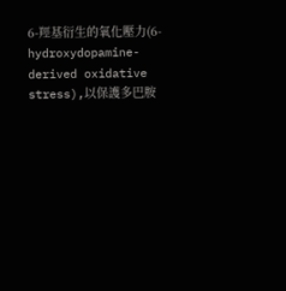6-羥基衍生的氧化壓力(6-hydroxydopamine-derived oxidative stress),以保護多巴胺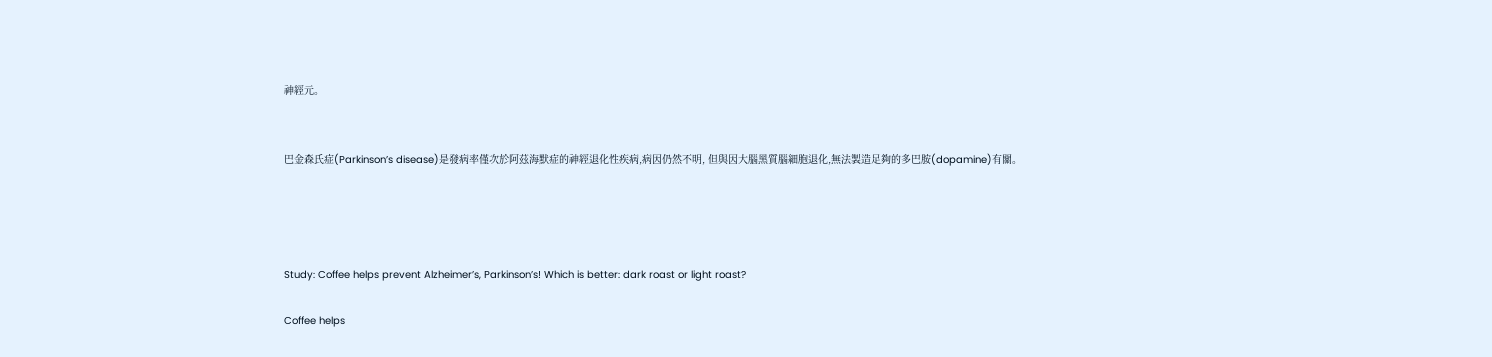神經元。


巴金森氏症(Parkinson’s disease)是發病率僅次於阿茲海默症的神經退化性疾病,病因仍然不明, 但與因大腦黑質腦細胞退化,無法製造足夠的多巴胺(dopamine)有關。




Study: Coffee helps prevent Alzheimer’s, Parkinson’s! Which is better: dark roast or light roast?

Coffee helps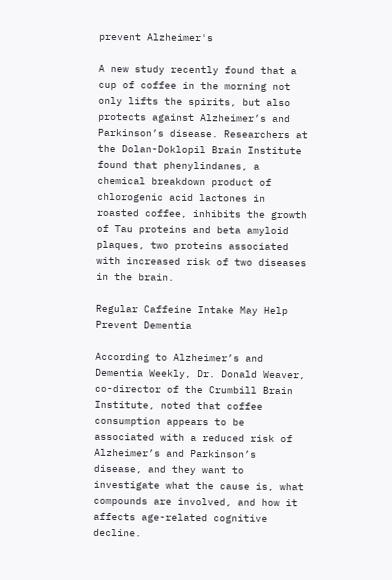prevent Alzheimer's

A new study recently found that a cup of coffee in the morning not only lifts the spirits, but also protects against Alzheimer’s and Parkinson’s disease. Researchers at the Dolan-Doklopil Brain Institute found that phenylindanes, a chemical breakdown product of chlorogenic acid lactones in roasted coffee, inhibits the growth of Tau proteins and beta amyloid plaques, two proteins associated with increased risk of two diseases in the brain.

Regular Caffeine Intake May Help Prevent Dementia

According to Alzheimer’s and Dementia Weekly, Dr. Donald Weaver, co-director of the Crumbill Brain Institute, noted that coffee consumption appears to be associated with a reduced risk of Alzheimer’s and Parkinson’s disease, and they want to investigate what the cause is, what compounds are involved, and how it affects age-related cognitive decline.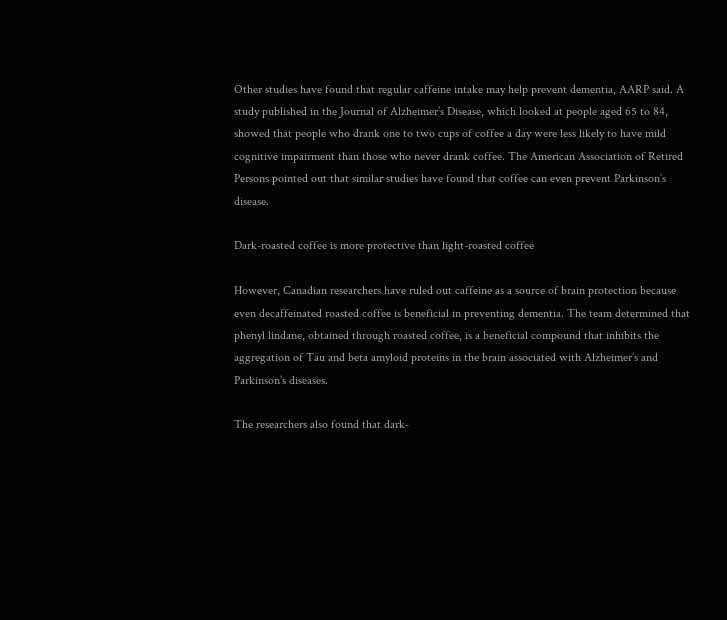Other studies have found that regular caffeine intake may help prevent dementia, AARP said. A study published in the Journal of Alzheimer’s Disease, which looked at people aged 65 to 84, showed that people who drank one to two cups of coffee a day were less likely to have mild cognitive impairment than those who never drank coffee. The American Association of Retired Persons pointed out that similar studies have found that coffee can even prevent Parkinson’s disease.

Dark-roasted coffee is more protective than light-roasted coffee

However, Canadian researchers have ruled out caffeine as a source of brain protection because even decaffeinated roasted coffee is beneficial in preventing dementia. The team determined that phenyl lindane, obtained through roasted coffee, is a beneficial compound that inhibits the aggregation of Tau and beta amyloid proteins in the brain associated with Alzheimer’s and Parkinson’s diseases.

The researchers also found that dark-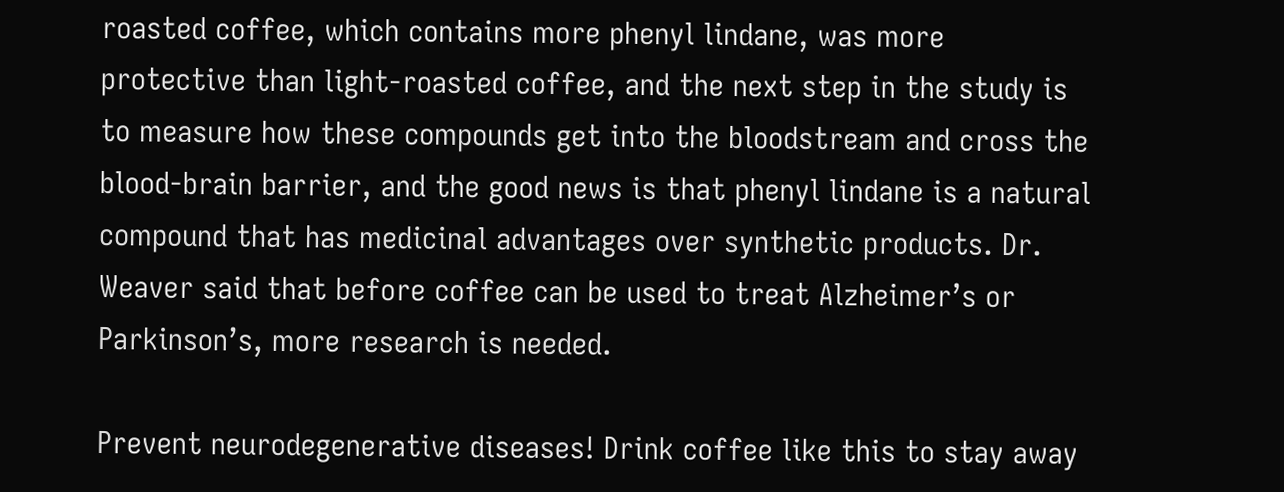roasted coffee, which contains more phenyl lindane, was more protective than light-roasted coffee, and the next step in the study is to measure how these compounds get into the bloodstream and cross the blood-brain barrier, and the good news is that phenyl lindane is a natural compound that has medicinal advantages over synthetic products. Dr. Weaver said that before coffee can be used to treat Alzheimer’s or Parkinson’s, more research is needed.

Prevent neurodegenerative diseases! Drink coffee like this to stay away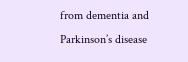from dementia and Parkinson’s disease